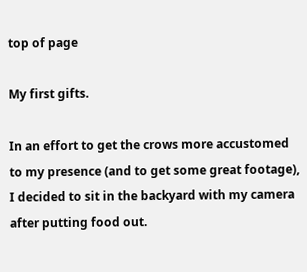top of page

My first gifts.

In an effort to get the crows more accustomed to my presence (and to get some great footage), I decided to sit in the backyard with my camera after putting food out.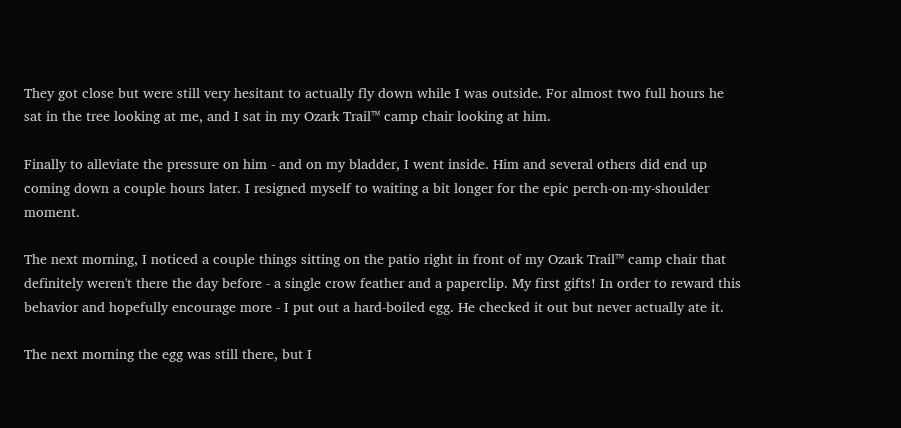They got close but were still very hesitant to actually fly down while I was outside. For almost two full hours he sat in the tree looking at me, and I sat in my Ozark Trail™ camp chair looking at him.

Finally to alleviate the pressure on him - and on my bladder, I went inside. Him and several others did end up coming down a couple hours later. I resigned myself to waiting a bit longer for the epic perch-on-my-shoulder moment.

The next morning, I noticed a couple things sitting on the patio right in front of my Ozark Trail™ camp chair that definitely weren't there the day before - a single crow feather and a paperclip. My first gifts! In order to reward this behavior and hopefully encourage more - I put out a hard-boiled egg. He checked it out but never actually ate it.

The next morning the egg was still there, but I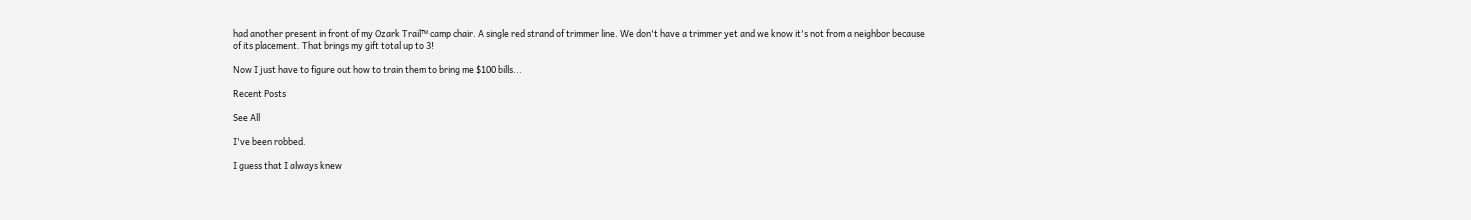had another present in front of my Ozark Trail™ camp chair. A single red strand of trimmer line. We don't have a trimmer yet and we know it's not from a neighbor because of its placement. That brings my gift total up to 3!

Now I just have to figure out how to train them to bring me $100 bills...

Recent Posts

See All

I've been robbed.

I guess that I always knew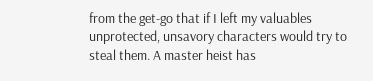from the get-go that if I left my valuables unprotected, unsavory characters would try to steal them. A master heist has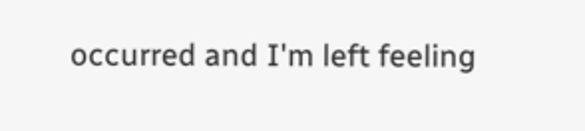occurred and I'm left feeling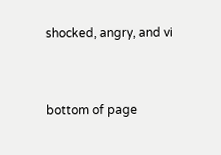shocked, angry, and vi


bottom of page